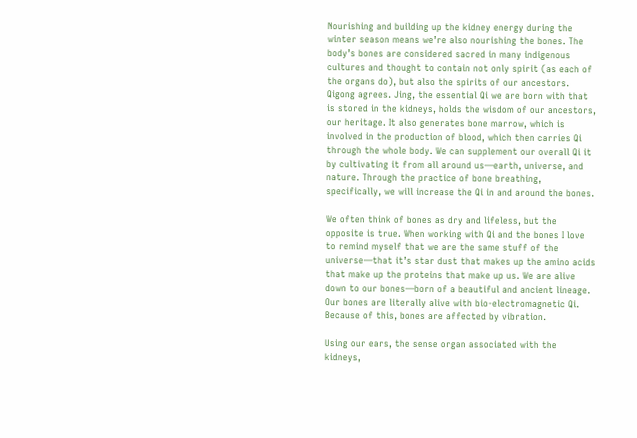Nourishing and building up the kidney energy during the winter season means we’re also nourishing the bones. The body’s bones are considered sacred in many indigenous cultures and thought to contain not only spirit (as each of the organs do), but also the spirits of our ancestors. Qigong agrees. Jing, the essential Qi we are born with that is stored in the kidneys, holds the wisdom of our ancestors, our heritage. It also generates bone marrow, which is involved in the production of blood, which then carries Qi through the whole body. We can supplement our overall Qi it by cultivating it from all around us—earth, universe, and nature. Through the practice of bone breathing, specifically, we will increase the Qi in and around the bones.

We often think of bones as dry and lifeless, but the opposite is true. When working with Qi and the bones I love to remind myself that we are the same stuff of the universe—that it’s star dust that makes up the amino acids that make up the proteins that make up us. We are alive down to our bones—born of a beautiful and ancient lineage. Our bones are literally alive with bio-electromagnetic Qi. Because of this, bones are affected by vibration.

Using our ears, the sense organ associated with the kidneys,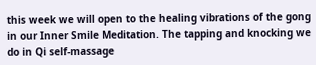this week we will open to the healing vibrations of the gong in our Inner Smile Meditation. The tapping and knocking we do in Qi self-massage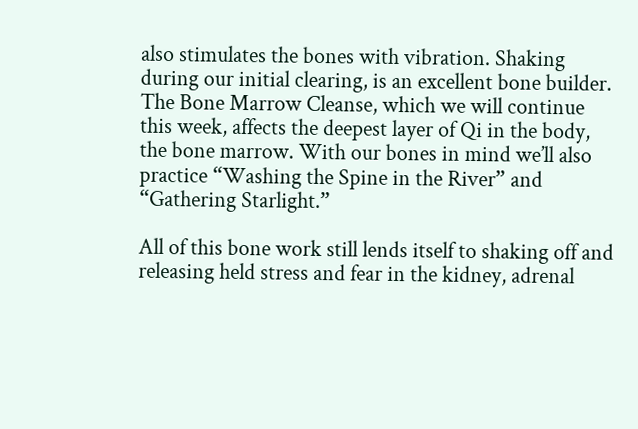also stimulates the bones with vibration. Shaking during our initial clearing, is an excellent bone builder. The Bone Marrow Cleanse, which we will continue this week, affects the deepest layer of Qi in the body, the bone marrow. With our bones in mind we’ll also practice “Washing the Spine in the River” and “Gathering Starlight.”

All of this bone work still lends itself to shaking off and releasing held stress and fear in the kidney, adrenal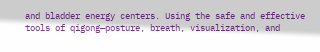and bladder energy centers. Using the safe and effective tools of qigong—posture, breath, visualization, and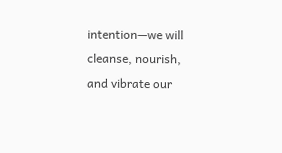intention—we will cleanse, nourish, and vibrate our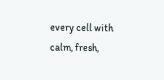every cell with calm, fresh,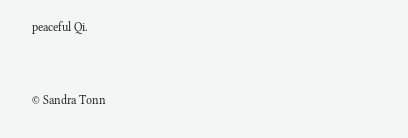peaceful Qi.


© Sandra Tonn